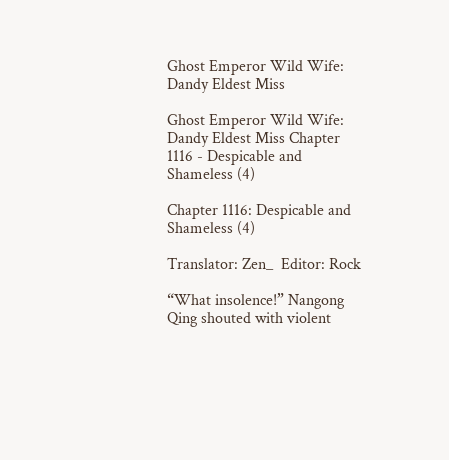Ghost Emperor Wild Wife: Dandy Eldest Miss

Ghost Emperor Wild Wife: Dandy Eldest Miss Chapter 1116 - Despicable and Shameless (4)

Chapter 1116: Despicable and Shameless (4)

Translator: Zen_  Editor: Rock

“What insolence!” Nangong Qing shouted with violent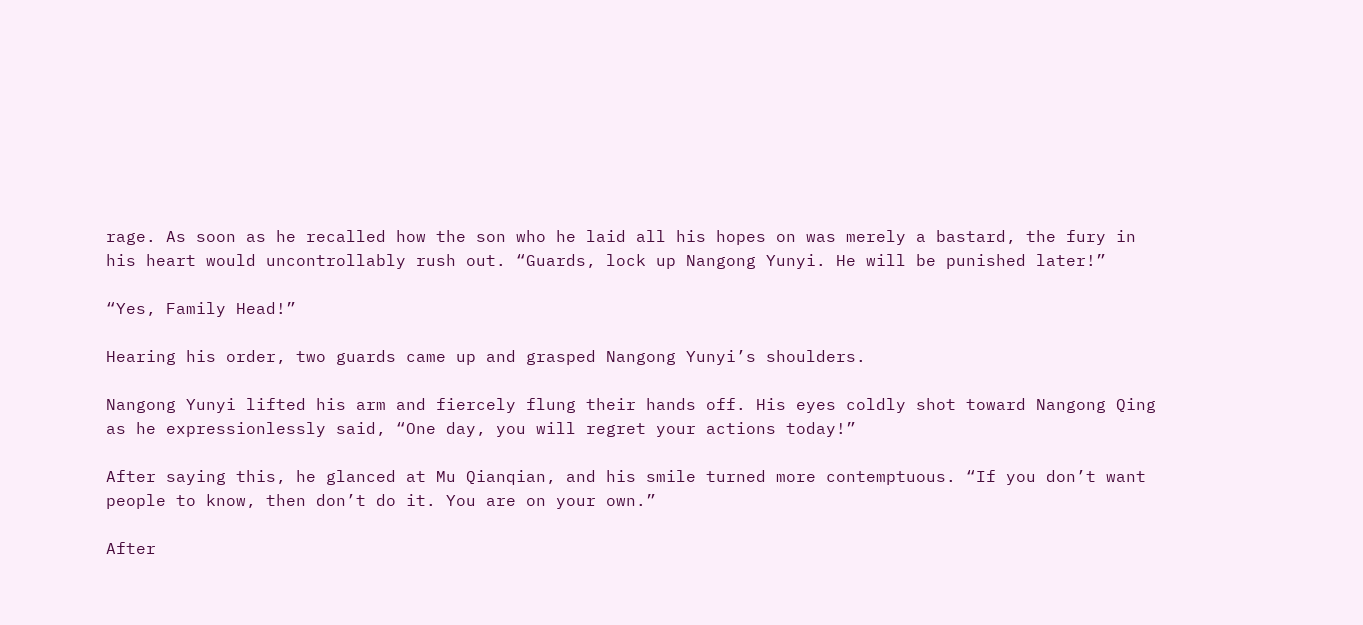rage. As soon as he recalled how the son who he laid all his hopes on was merely a bastard, the fury in his heart would uncontrollably rush out. “Guards, lock up Nangong Yunyi. He will be punished later!”

“Yes, Family Head!”

Hearing his order, two guards came up and grasped Nangong Yunyi’s shoulders.

Nangong Yunyi lifted his arm and fiercely flung their hands off. His eyes coldly shot toward Nangong Qing as he expressionlessly said, “One day, you will regret your actions today!”

After saying this, he glanced at Mu Qianqian, and his smile turned more contemptuous. “If you don’t want people to know, then don’t do it. You are on your own.”

After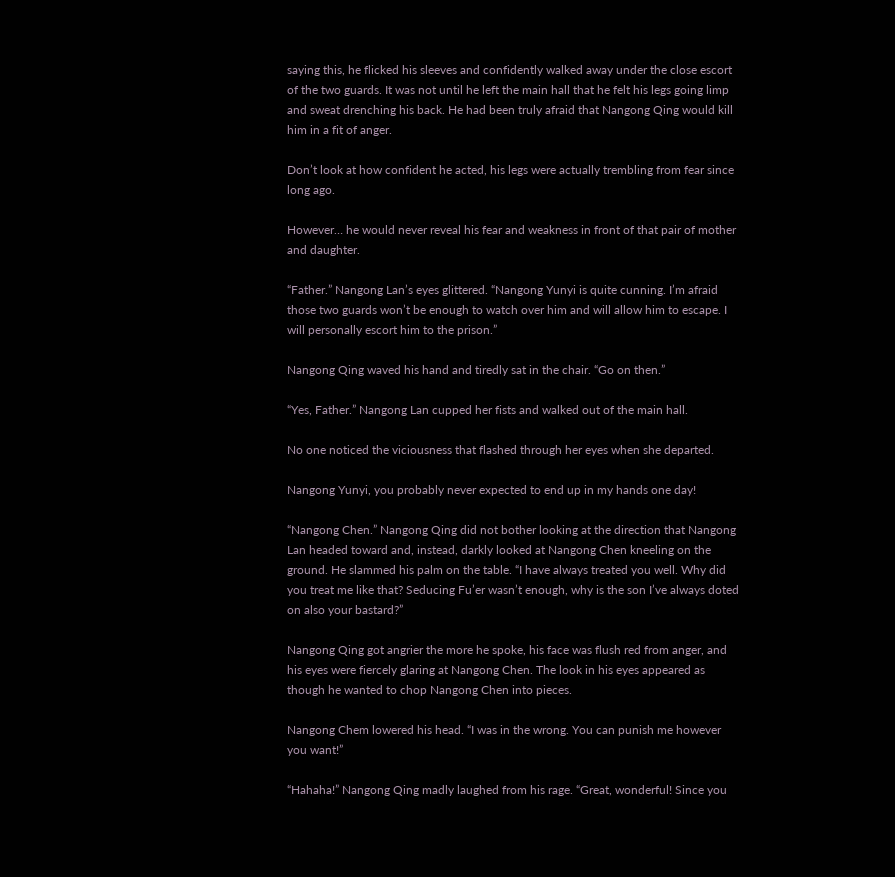saying this, he flicked his sleeves and confidently walked away under the close escort of the two guards. It was not until he left the main hall that he felt his legs going limp and sweat drenching his back. He had been truly afraid that Nangong Qing would kill him in a fit of anger.

Don’t look at how confident he acted, his legs were actually trembling from fear since long ago.

However… he would never reveal his fear and weakness in front of that pair of mother and daughter.

“Father.” Nangong Lan’s eyes glittered. “Nangong Yunyi is quite cunning. I’m afraid those two guards won’t be enough to watch over him and will allow him to escape. I will personally escort him to the prison.”

Nangong Qing waved his hand and tiredly sat in the chair. “Go on then.”

“Yes, Father.” Nangong Lan cupped her fists and walked out of the main hall.

No one noticed the viciousness that flashed through her eyes when she departed.

Nangong Yunyi, you probably never expected to end up in my hands one day!

“Nangong Chen.” Nangong Qing did not bother looking at the direction that Nangong Lan headed toward and, instead, darkly looked at Nangong Chen kneeling on the ground. He slammed his palm on the table. “I have always treated you well. Why did you treat me like that? Seducing Fu’er wasn’t enough, why is the son I’ve always doted on also your bastard?”

Nangong Qing got angrier the more he spoke, his face was flush red from anger, and his eyes were fiercely glaring at Nangong Chen. The look in his eyes appeared as though he wanted to chop Nangong Chen into pieces.

Nangong Chem lowered his head. “I was in the wrong. You can punish me however you want!”

“Hahaha!” Nangong Qing madly laughed from his rage. “Great, wonderful! Since you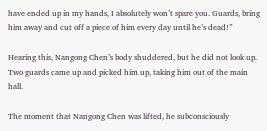have ended up in my hands, I absolutely won’t spare you. Guards, bring him away and cut off a piece of him every day until he’s dead!”

Hearing this, Nangong Chen’s body shuddered, but he did not look up. Two guards came up and picked him up, taking him out of the main hall.

The moment that Nangong Chen was lifted, he subconsciously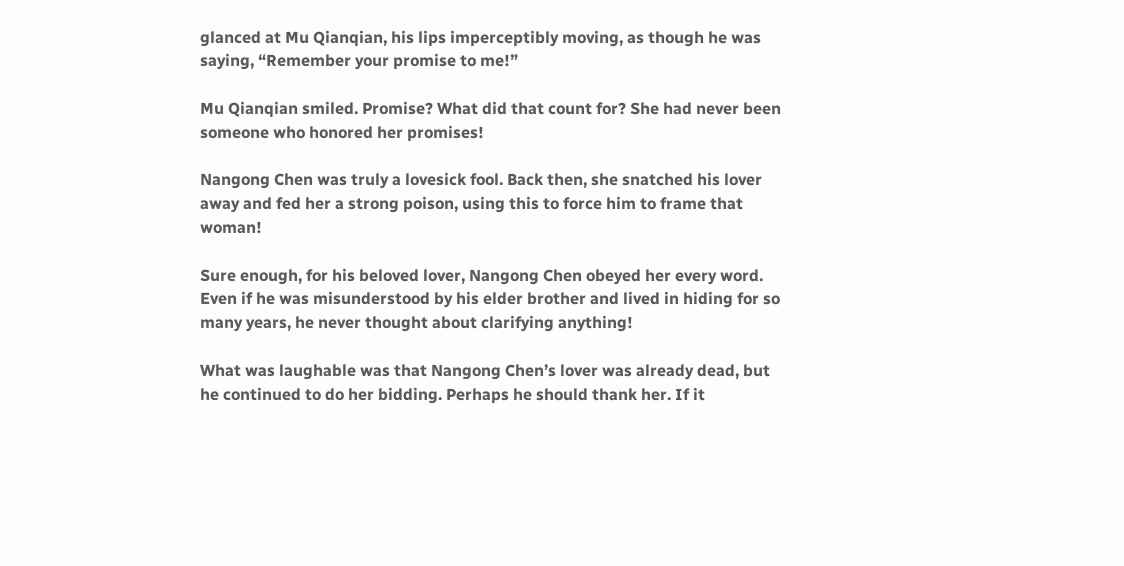glanced at Mu Qianqian, his lips imperceptibly moving, as though he was saying, “Remember your promise to me!”

Mu Qianqian smiled. Promise? What did that count for? She had never been someone who honored her promises!

Nangong Chen was truly a lovesick fool. Back then, she snatched his lover away and fed her a strong poison, using this to force him to frame that woman!

Sure enough, for his beloved lover, Nangong Chen obeyed her every word. Even if he was misunderstood by his elder brother and lived in hiding for so many years, he never thought about clarifying anything!

What was laughable was that Nangong Chen’s lover was already dead, but he continued to do her bidding. Perhaps he should thank her. If it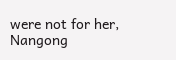were not for her, Nangong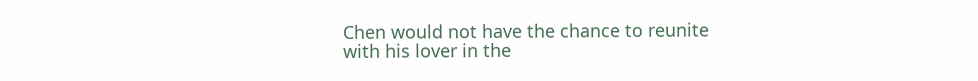Chen would not have the chance to reunite with his lover in the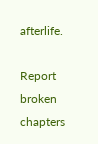afterlife.

Report broken chapters